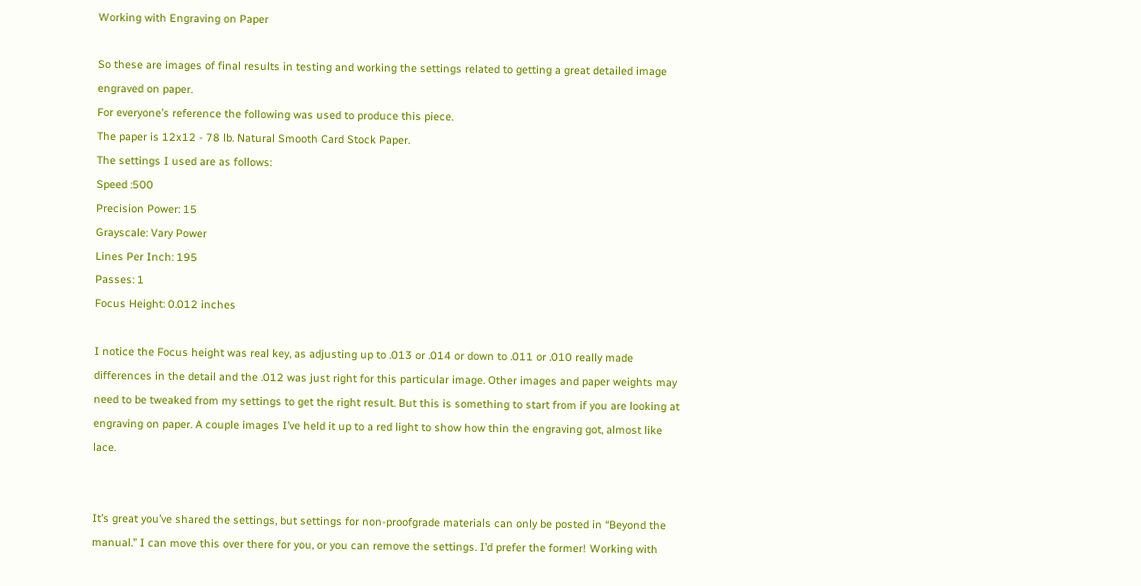Working with Engraving on Paper

So these are images of final results in testing and working the settings related to getting a great detailed image engraved on paper.
For everyone’s reference the following was used to produce this piece.
The paper is 12x12 - 78 lb. Natural Smooth Card Stock Paper.
The settings I used are as follows:
Speed :500
Precision Power: 15
Grayscale: Vary Power
Lines Per Inch: 195
Passes: 1
Focus Height: 0.012 inches

I notice the Focus height was real key, as adjusting up to .013 or .014 or down to .011 or .010 really made differences in the detail and the .012 was just right for this particular image. Other images and paper weights may need to be tweaked from my settings to get the right result. But this is something to start from if you are looking at engraving on paper. A couple images I’ve held it up to a red light to show how thin the engraving got, almost like lace.


It’s great you’ve shared the settings, but settings for non-proofgrade materials can only be posted in “Beyond the manual.” I can move this over there for you, or you can remove the settings. I’d prefer the former! Working with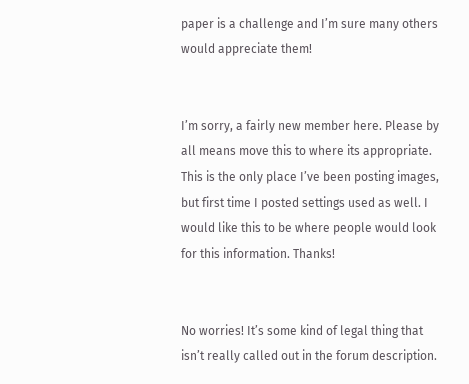paper is a challenge and I’m sure many others would appreciate them!


I’m sorry, a fairly new member here. Please by all means move this to where its appropriate. This is the only place I’ve been posting images, but first time I posted settings used as well. I would like this to be where people would look for this information. Thanks!


No worries! It’s some kind of legal thing that isn’t really called out in the forum description.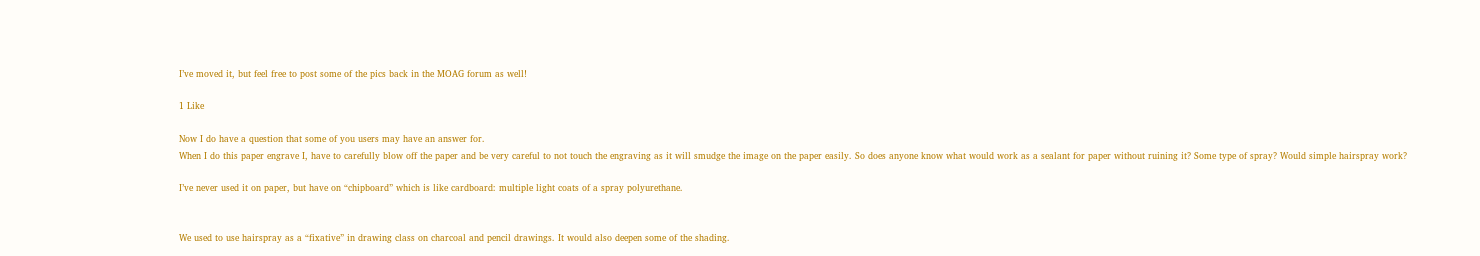I’ve moved it, but feel free to post some of the pics back in the MOAG forum as well!

1 Like

Now I do have a question that some of you users may have an answer for.
When I do this paper engrave I, have to carefully blow off the paper and be very careful to not touch the engraving as it will smudge the image on the paper easily. So does anyone know what would work as a sealant for paper without ruining it? Some type of spray? Would simple hairspray work?

I’ve never used it on paper, but have on “chipboard” which is like cardboard: multiple light coats of a spray polyurethane.


We used to use hairspray as a “fixative” in drawing class on charcoal and pencil drawings. It would also deepen some of the shading.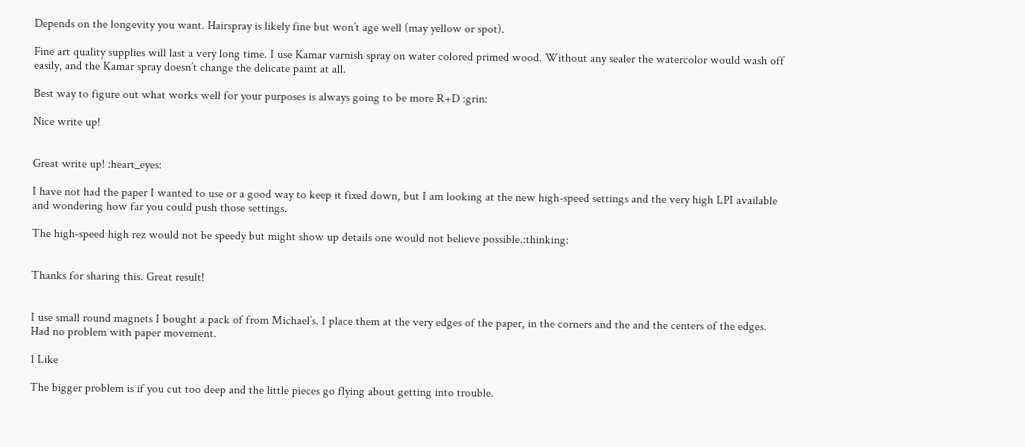Depends on the longevity you want. Hairspray is likely fine but won’t age well (may yellow or spot).

Fine art quality supplies will last a very long time. I use Kamar varnish spray on water colored primed wood. Without any sealer the watercolor would wash off easily, and the Kamar spray doesn’t change the delicate paint at all.

Best way to figure out what works well for your purposes is always going to be more R+D :grin:

Nice write up!


Great write up! :heart_eyes:

I have not had the paper I wanted to use or a good way to keep it fixed down, but I am looking at the new high-speed settings and the very high LPI available and wondering how far you could push those settings.

The high-speed high rez would not be speedy but might show up details one would not believe possible.:thinking:


Thanks for sharing this. Great result!


I use small round magnets I bought a pack of from Michael’s. I place them at the very edges of the paper, in the corners and the and the centers of the edges. Had no problem with paper movement.

1 Like

The bigger problem is if you cut too deep and the little pieces go flying about getting into trouble.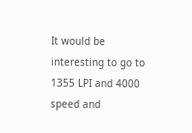It would be interesting to go to 1355 LPI and 4000 speed and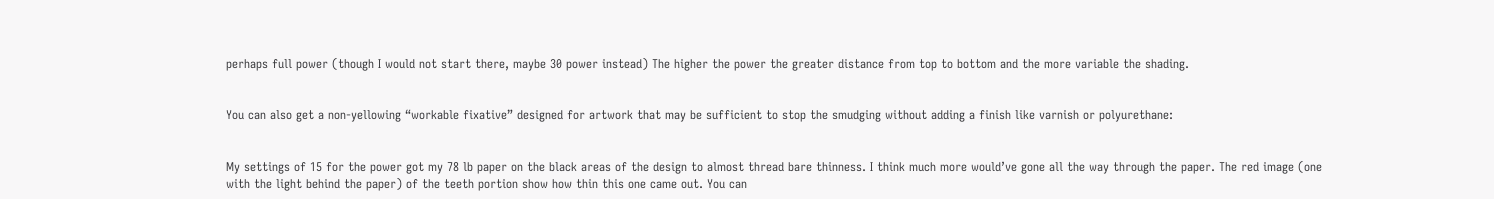perhaps full power (though I would not start there, maybe 30 power instead) The higher the power the greater distance from top to bottom and the more variable the shading.


You can also get a non-yellowing “workable fixative” designed for artwork that may be sufficient to stop the smudging without adding a finish like varnish or polyurethane:


My settings of 15 for the power got my 78 lb paper on the black areas of the design to almost thread bare thinness. I think much more would’ve gone all the way through the paper. The red image (one with the light behind the paper) of the teeth portion show how thin this one came out. You can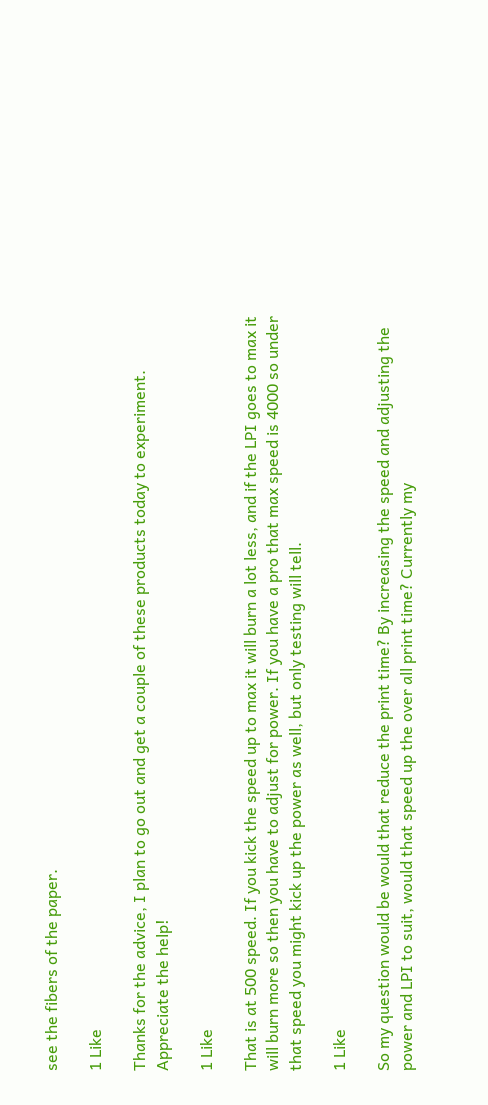see the fibers of the paper.

1 Like

Thanks for the advice, I plan to go out and get a couple of these products today to experiment. Appreciate the help!

1 Like

That is at 500 speed. If you kick the speed up to max it will burn a lot less, and if the LPI goes to max it will burn more so then you have to adjust for power. If you have a pro that max speed is 4000 so under that speed you might kick up the power as well, but only testing will tell.

1 Like

So my question would be would that reduce the print time? By increasing the speed and adjusting the power and LPI to suit, would that speed up the over all print time? Currently my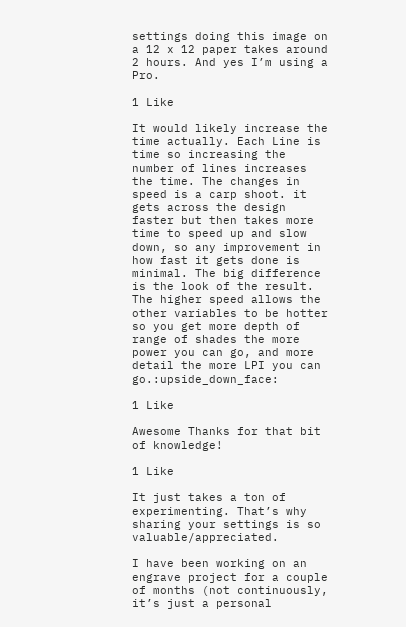settings doing this image on a 12 x 12 paper takes around 2 hours. And yes I’m using a Pro.

1 Like

It would likely increase the time actually. Each Line is time so increasing the number of lines increases the time. The changes in speed is a carp shoot. it gets across the design faster but then takes more time to speed up and slow down, so any improvement in how fast it gets done is minimal. The big difference is the look of the result. The higher speed allows the other variables to be hotter so you get more depth of range of shades the more power you can go, and more detail the more LPI you can go.:upside_down_face:

1 Like

Awesome Thanks for that bit of knowledge!

1 Like

It just takes a ton of experimenting. That’s why sharing your settings is so valuable/appreciated.

I have been working on an engrave project for a couple of months (not continuously, it’s just a personal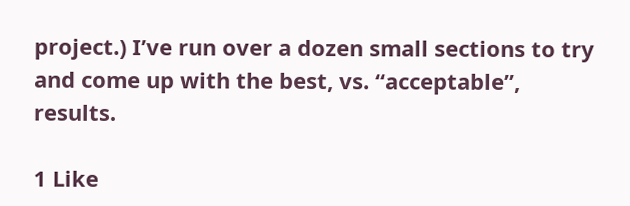project.) I’ve run over a dozen small sections to try and come up with the best, vs. “acceptable”, results.

1 Like